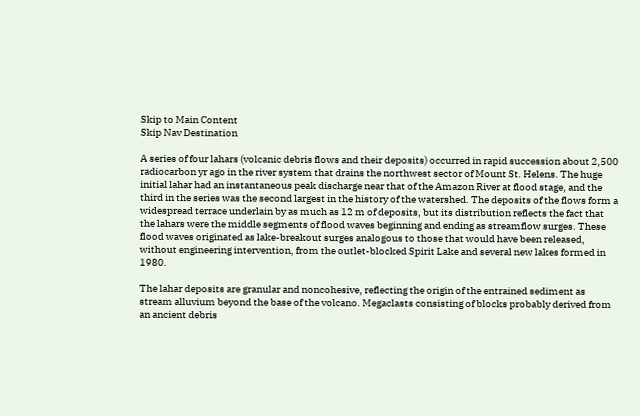Skip to Main Content
Skip Nav Destination

A series of four lahars (volcanic debris flows and their deposits) occurred in rapid succession about 2,500 radiocarbon yr ago in the river system that drains the northwest sector of Mount St. Helens. The huge initial lahar had an instantaneous peak discharge near that of the Amazon River at flood stage, and the third in the series was the second largest in the history of the watershed. The deposits of the flows form a widespread terrace underlain by as much as 12 m of deposits, but its distribution reflects the fact that the lahars were the middle segments of flood waves beginning and ending as streamflow surges. These flood waves originated as lake-breakout surges analogous to those that would have been released, without engineering intervention, from the outlet-blocked Spirit Lake and several new lakes formed in 1980.

The lahar deposits are granular and noncohesive, reflecting the origin of the entrained sediment as stream alluvium beyond the base of the volcano. Megaclasts consisting of blocks probably derived from an ancient debris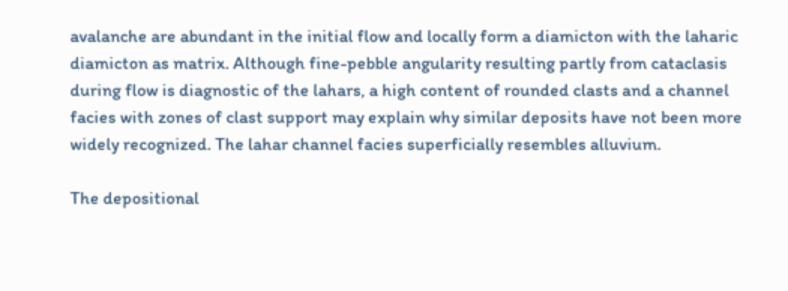avalanche are abundant in the initial flow and locally form a diamicton with the laharic diamicton as matrix. Although fine-pebble angularity resulting partly from cataclasis during flow is diagnostic of the lahars, a high content of rounded clasts and a channel facies with zones of clast support may explain why similar deposits have not been more widely recognized. The lahar channel facies superficially resembles alluvium.

The depositional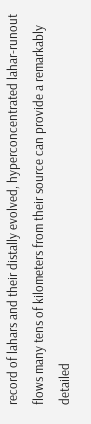record of lahars and their distally evolved, hyperconcentrated lahar-runout flows many tens of kilometers from their source can provide a remarkably detailed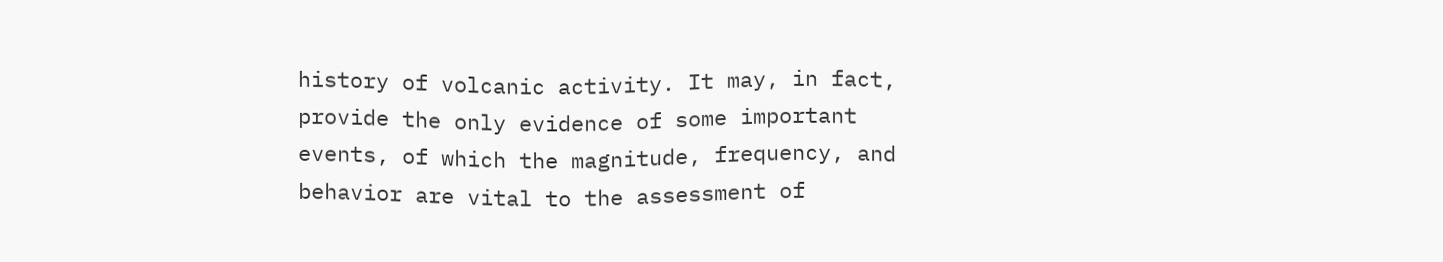history of volcanic activity. It may, in fact, provide the only evidence of some important events, of which the magnitude, frequency, and behavior are vital to the assessment of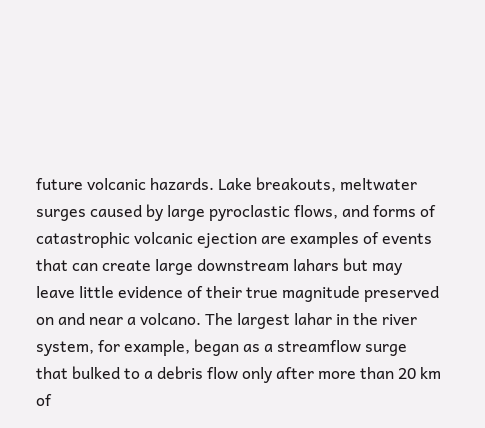future volcanic hazards. Lake breakouts, meltwater surges caused by large pyroclastic flows, and forms of catastrophic volcanic ejection are examples of events that can create large downstream lahars but may leave little evidence of their true magnitude preserved on and near a volcano. The largest lahar in the river system, for example, began as a streamflow surge that bulked to a debris flow only after more than 20 km of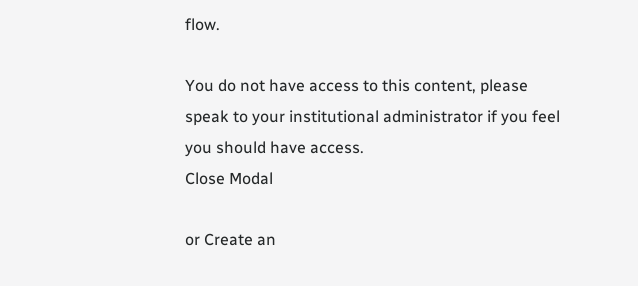flow.

You do not have access to this content, please speak to your institutional administrator if you feel you should have access.
Close Modal

or Create an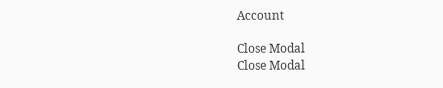Account

Close Modal
Close Modal